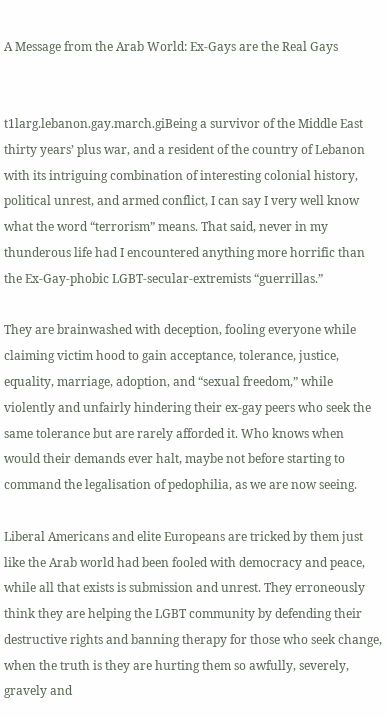A Message from the Arab World: Ex-Gays are the Real Gays


t1larg.lebanon.gay.march.giBeing a survivor of the Middle East thirty years’ plus war, and a resident of the country of Lebanon with its intriguing combination of interesting colonial history, political unrest, and armed conflict, I can say I very well know what the word “terrorism” means. That said, never in my thunderous life had I encountered anything more horrific than the Ex-Gay-phobic LGBT-secular-extremists “guerrillas.”

They are brainwashed with deception, fooling everyone while claiming victim hood to gain acceptance, tolerance, justice, equality, marriage, adoption, and “sexual freedom,” while violently and unfairly hindering their ex-gay peers who seek the same tolerance but are rarely afforded it. Who knows when would their demands ever halt, maybe not before starting to command the legalisation of pedophilia, as we are now seeing.

Liberal Americans and elite Europeans are tricked by them just like the Arab world had been fooled with democracy and peace, while all that exists is submission and unrest. They erroneously think they are helping the LGBT community by defending their destructive rights and banning therapy for those who seek change, when the truth is they are hurting them so awfully, severely, gravely and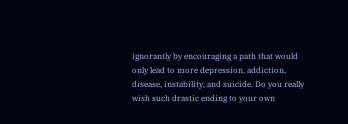ignorantly by encouraging a path that would only lead to more depression, addiction, disease, instability, and suicide. Do you really wish such drastic ending to your own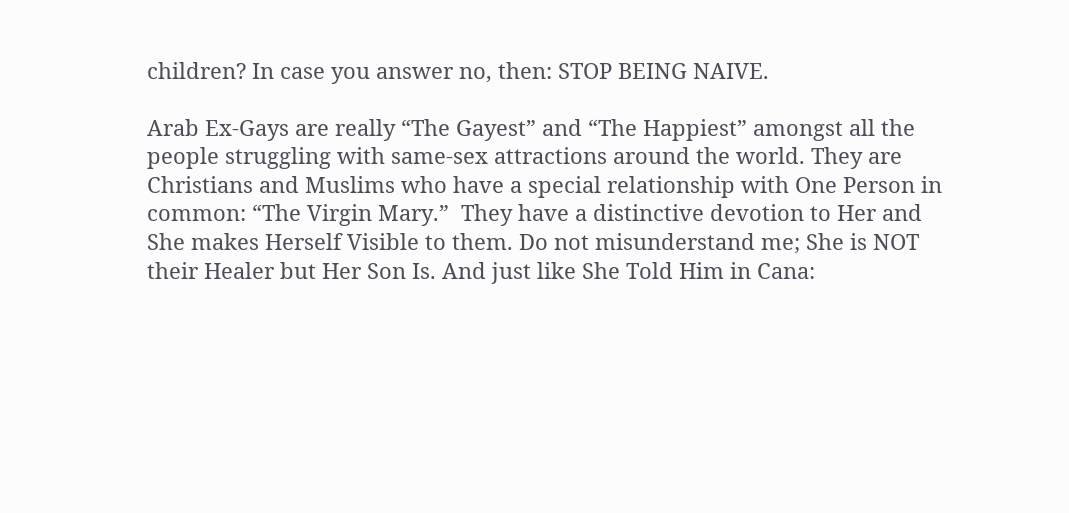children? In case you answer no, then: STOP BEING NAIVE.

Arab Ex-Gays are really “The Gayest” and “The Happiest” amongst all the people struggling with same-sex attractions around the world. They are Christians and Muslims who have a special relationship with One Person in common: “The Virgin Mary.”  They have a distinctive devotion to Her and She makes Herself Visible to them. Do not misunderstand me; She is NOT their Healer but Her Son Is. And just like She Told Him in Cana: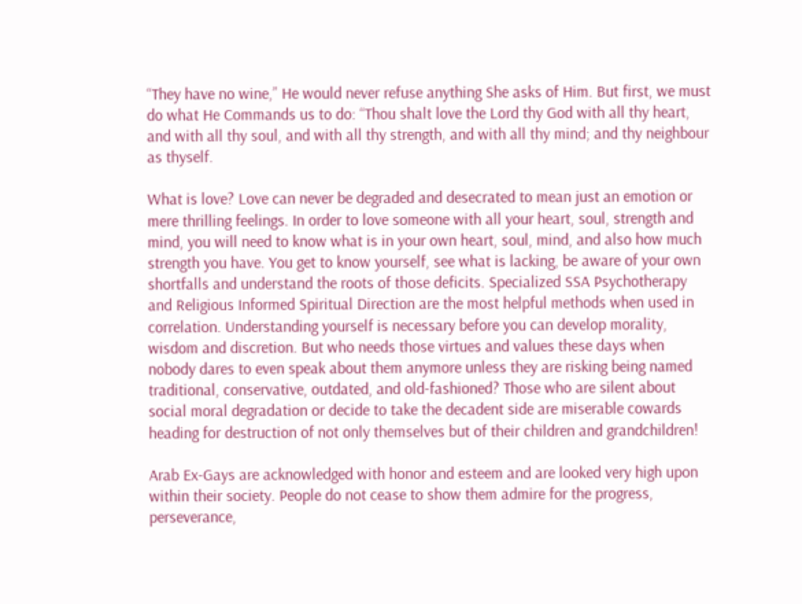“They have no wine,” He would never refuse anything She asks of Him. But first, we must do what He Commands us to do: “Thou shalt love the Lord thy God with all thy heart, and with all thy soul, and with all thy strength, and with all thy mind; and thy neighbour as thyself.

What is love? Love can never be degraded and desecrated to mean just an emotion or mere thrilling feelings. In order to love someone with all your heart, soul, strength and mind, you will need to know what is in your own heart, soul, mind, and also how much strength you have. You get to know yourself, see what is lacking, be aware of your own shortfalls and understand the roots of those deficits. Specialized SSA Psychotherapy and Religious Informed Spiritual Direction are the most helpful methods when used in correlation. Understanding yourself is necessary before you can develop morality, wisdom and discretion. But who needs those virtues and values these days when nobody dares to even speak about them anymore unless they are risking being named traditional, conservative, outdated, and old-fashioned? Those who are silent about social moral degradation or decide to take the decadent side are miserable cowards heading for destruction of not only themselves but of their children and grandchildren!

Arab Ex-Gays are acknowledged with honor and esteem and are looked very high upon within their society. People do not cease to show them admire for the progress, perseverance,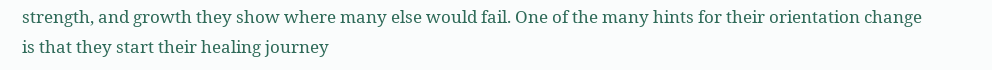strength, and growth they show where many else would fail. One of the many hints for their orientation change is that they start their healing journey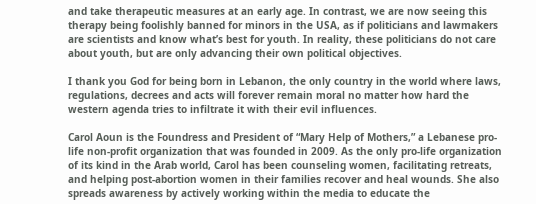and take therapeutic measures at an early age. In contrast, we are now seeing this therapy being foolishly banned for minors in the USA, as if politicians and lawmakers are scientists and know what’s best for youth. In reality, these politicians do not care about youth, but are only advancing their own political objectives.

I thank you God for being born in Lebanon, the only country in the world where laws, regulations, decrees and acts will forever remain moral no matter how hard the western agenda tries to infiltrate it with their evil influences.

Carol Aoun is the Foundress and President of “Mary Help of Mothers,” a Lebanese pro-life non-profit organization that was founded in 2009. As the only pro-life organization of its kind in the Arab world, Carol has been counseling women, facilitating retreats, and helping post-abortion women in their families recover and heal wounds. She also spreads awareness by actively working within the media to educate the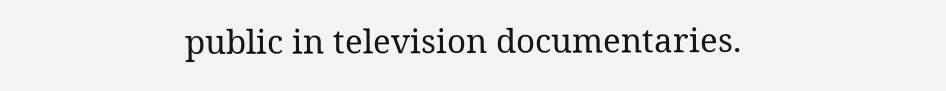public in television documentaries.